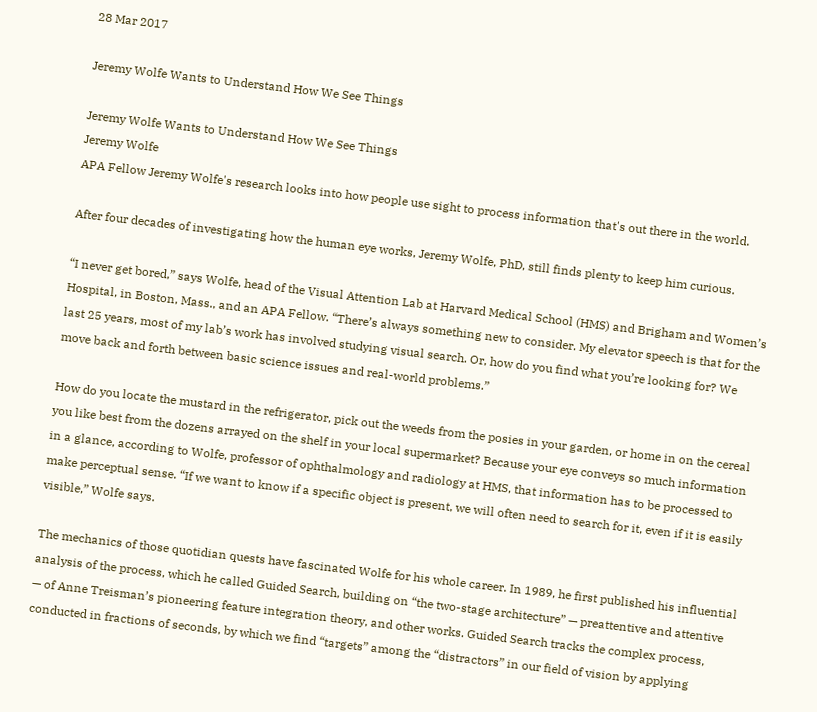28 Mar 2017

Jeremy Wolfe Wants to Understand How We See Things

Jeremy Wolfe Wants to Understand How We See Things
Jeremy Wolfe
APA Fellow Jeremy Wolfe's research looks into how people use sight to process information that's out there in the world.

After four decades of investigating how the human eye works, Jeremy Wolfe, PhD, still finds plenty to keep him curious.

“I never get bored,” says Wolfe, head of the Visual Attention Lab at Harvard Medical School (HMS) and Brigham and Women’s Hospital, in Boston, Mass., and an APA Fellow. “There’s always something new to consider. My elevator speech is that for the last 25 years, most of my lab’s work has involved studying visual search. Or, how do you find what you’re looking for? We move back and forth between basic science issues and real-world problems.”

How do you locate the mustard in the refrigerator, pick out the weeds from the posies in your garden, or home in on the cereal you like best from the dozens arrayed on the shelf in your local supermarket? Because your eye conveys so much information in a glance, according to Wolfe, professor of ophthalmology and radiology at HMS, that information has to be processed to make perceptual sense. “If we want to know if a specific object is present, we will often need to search for it, even if it is easily visible,” Wolfe says.

The mechanics of those quotidian quests have fascinated Wolfe for his whole career. In 1989, he first published his influential analysis of the process, which he called Guided Search, building on “the two-stage architecture” — preattentive and attentive — of Anne Treisman’s pioneering feature integration theory, and other works. Guided Search tracks the complex process, conducted in fractions of seconds, by which we find “targets” among the “distractors” in our field of vision by applying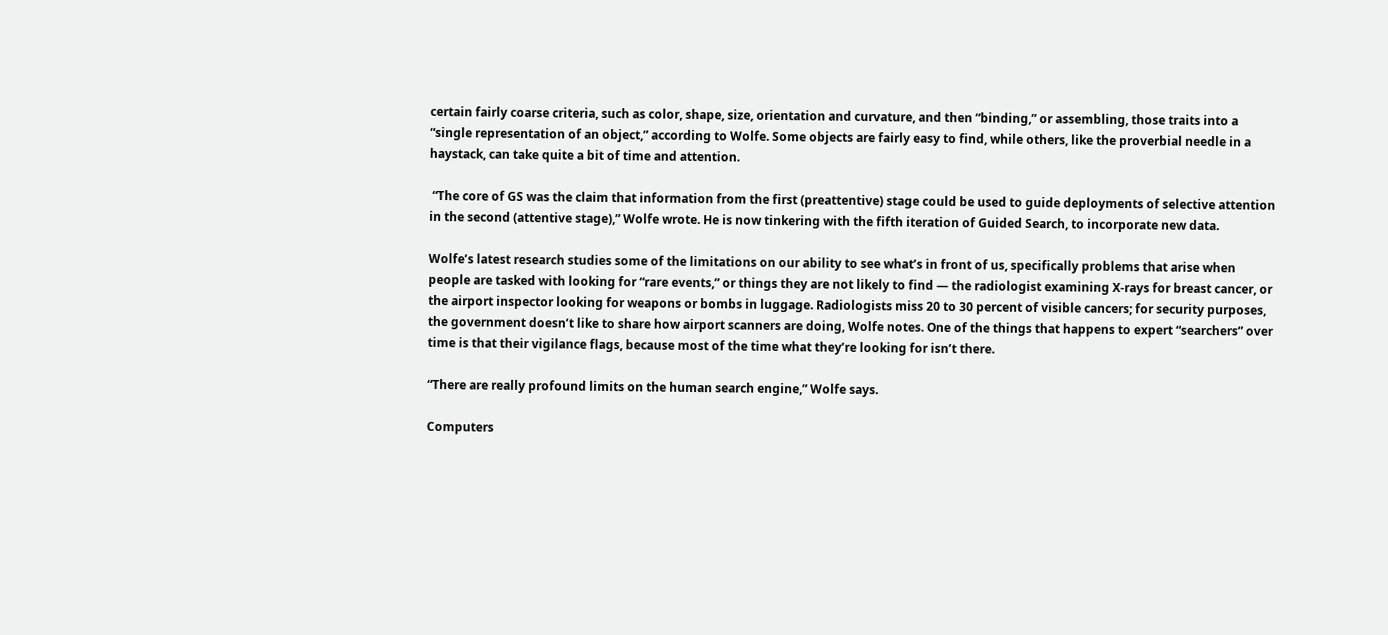certain fairly coarse criteria, such as color, shape, size, orientation and curvature, and then “binding,” or assembling, those traits into a “single representation of an object,” according to Wolfe. Some objects are fairly easy to find, while others, like the proverbial needle in a haystack, can take quite a bit of time and attention.

 “The core of GS was the claim that information from the first (preattentive) stage could be used to guide deployments of selective attention in the second (attentive stage),” Wolfe wrote. He is now tinkering with the fifth iteration of Guided Search, to incorporate new data.

Wolfe’s latest research studies some of the limitations on our ability to see what’s in front of us, specifically problems that arise when people are tasked with looking for “rare events,” or things they are not likely to find — the radiologist examining X-rays for breast cancer, or the airport inspector looking for weapons or bombs in luggage. Radiologists miss 20 to 30 percent of visible cancers; for security purposes, the government doesn’t like to share how airport scanners are doing, Wolfe notes. One of the things that happens to expert “searchers” over time is that their vigilance flags, because most of the time what they’re looking for isn’t there.

“There are really profound limits on the human search engine,” Wolfe says.

Computers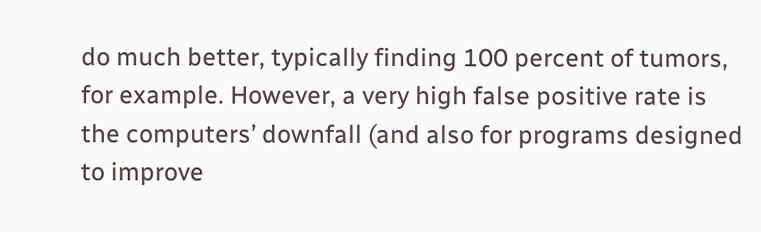do much better, typically finding 100 percent of tumors, for example. However, a very high false positive rate is the computers’ downfall (and also for programs designed to improve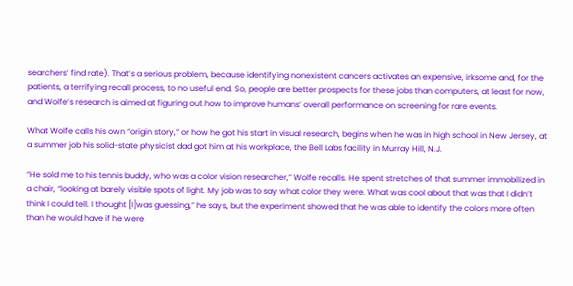searchers’ find rate). That’s a serious problem, because identifying nonexistent cancers activates an expensive, irksome and, for the patients, a terrifying recall process, to no useful end. So, people are better prospects for these jobs than computers, at least for now, and Wolfe’s research is aimed at figuring out how to improve humans’ overall performance on screening for rare events.

What Wolfe calls his own “origin story,” or how he got his start in visual research, begins when he was in high school in New Jersey, at a summer job his solid-state physicist dad got him at his workplace, the Bell Labs facility in Murray Hill, N.J.

“He sold me to his tennis buddy, who was a color vision researcher,” Wolfe recalls. He spent stretches of that summer immobilized in a chair, “looking at barely visible spots of light. My job was to say what color they were. What was cool about that was that I didn’t think I could tell. I thought [I]was guessing,” he says, but the experiment showed that he was able to identify the colors more often than he would have if he were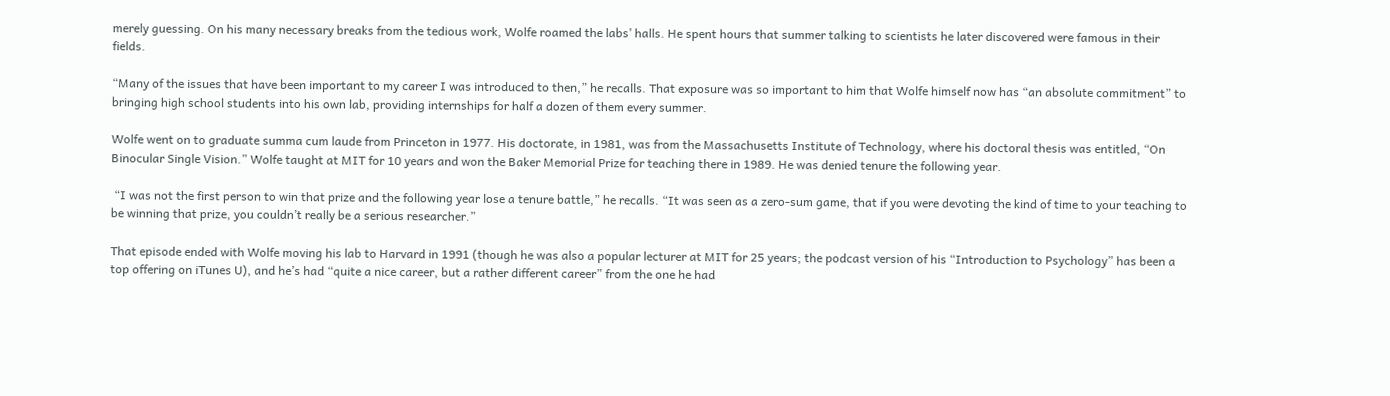merely guessing. On his many necessary breaks from the tedious work, Wolfe roamed the labs’ halls. He spent hours that summer talking to scientists he later discovered were famous in their fields.

“Many of the issues that have been important to my career I was introduced to then,” he recalls. That exposure was so important to him that Wolfe himself now has “an absolute commitment” to bringing high school students into his own lab, providing internships for half a dozen of them every summer.

Wolfe went on to graduate summa cum laude from Princeton in 1977. His doctorate, in 1981, was from the Massachusetts Institute of Technology, where his doctoral thesis was entitled, “On Binocular Single Vision.” Wolfe taught at MIT for 10 years and won the Baker Memorial Prize for teaching there in 1989. He was denied tenure the following year.

 “I was not the first person to win that prize and the following year lose a tenure battle,” he recalls. “It was seen as a zero-sum game, that if you were devoting the kind of time to your teaching to be winning that prize, you couldn’t really be a serious researcher.”

That episode ended with Wolfe moving his lab to Harvard in 1991 (though he was also a popular lecturer at MIT for 25 years; the podcast version of his “Introduction to Psychology” has been a top offering on iTunes U), and he’s had “quite a nice career, but a rather different career” from the one he had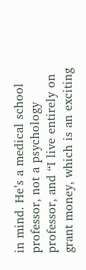in mind. He’s a medical school professor, not a psychology professor, and “I live entirely on grant money, which is an exciting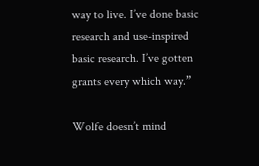way to live. I’ve done basic research and use-inspired basic research. I’ve gotten grants every which way.”

Wolfe doesn’t mind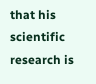that his scientific research is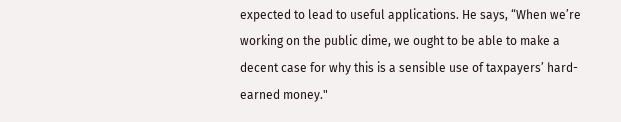expected to lead to useful applications. He says, “When we’re working on the public dime, we ought to be able to make a decent case for why this is a sensible use of taxpayers’ hard-earned money."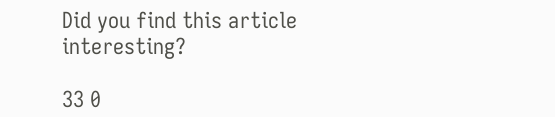Did you find this article interesting?

33 0